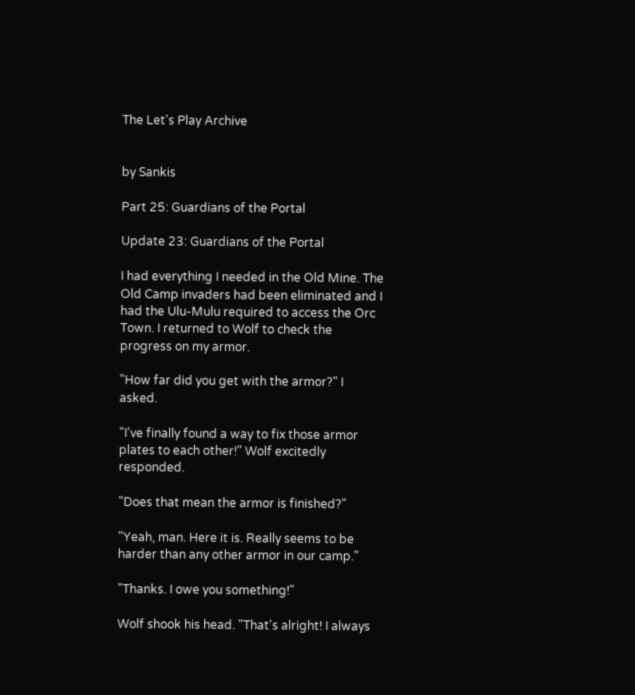The Let's Play Archive


by Sankis

Part 25: Guardians of the Portal

Update 23: Guardians of the Portal

I had everything I needed in the Old Mine. The Old Camp invaders had been eliminated and I had the Ulu-Mulu required to access the Orc Town. I returned to Wolf to check the progress on my armor.

"How far did you get with the armor?" I asked.

"I've finally found a way to fix those armor plates to each other!" Wolf excitedly responded.

"Does that mean the armor is finished?"

"Yeah, man. Here it is. Really seems to be harder than any other armor in our camp."

"Thanks. I owe you something!"

Wolf shook his head. "That's alright! I always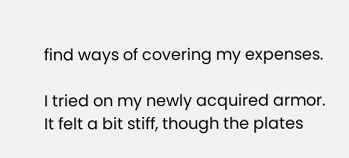find ways of covering my expenses.

I tried on my newly acquired armor. It felt a bit stiff, though the plates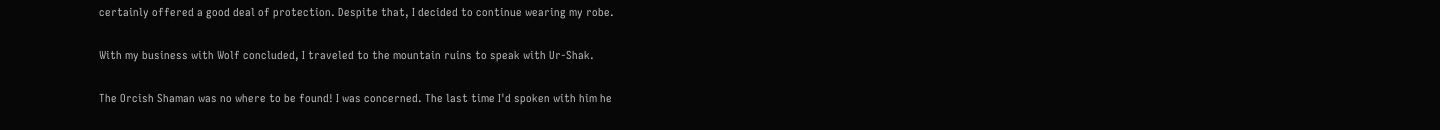certainly offered a good deal of protection. Despite that, I decided to continue wearing my robe.

With my business with Wolf concluded, I traveled to the mountain ruins to speak with Ur-Shak.

The Orcish Shaman was no where to be found! I was concerned. The last time I'd spoken with him he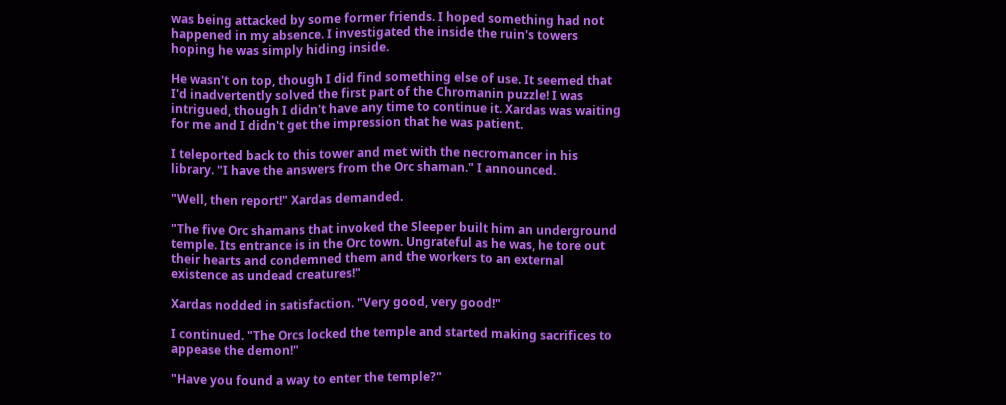was being attacked by some former friends. I hoped something had not happened in my absence. I investigated the inside the ruin's towers hoping he was simply hiding inside.

He wasn't on top, though I did find something else of use. It seemed that I'd inadvertently solved the first part of the Chromanin puzzle! I was intrigued, though I didn't have any time to continue it. Xardas was waiting for me and I didn't get the impression that he was patient.

I teleported back to this tower and met with the necromancer in his library. "I have the answers from the Orc shaman." I announced.

"Well, then report!" Xardas demanded.

"The five Orc shamans that invoked the Sleeper built him an underground temple. Its entrance is in the Orc town. Ungrateful as he was, he tore out their hearts and condemned them and the workers to an external existence as undead creatures!"

Xardas nodded in satisfaction. "Very good, very good!"

I continued. "The Orcs locked the temple and started making sacrifices to appease the demon!"

"Have you found a way to enter the temple?"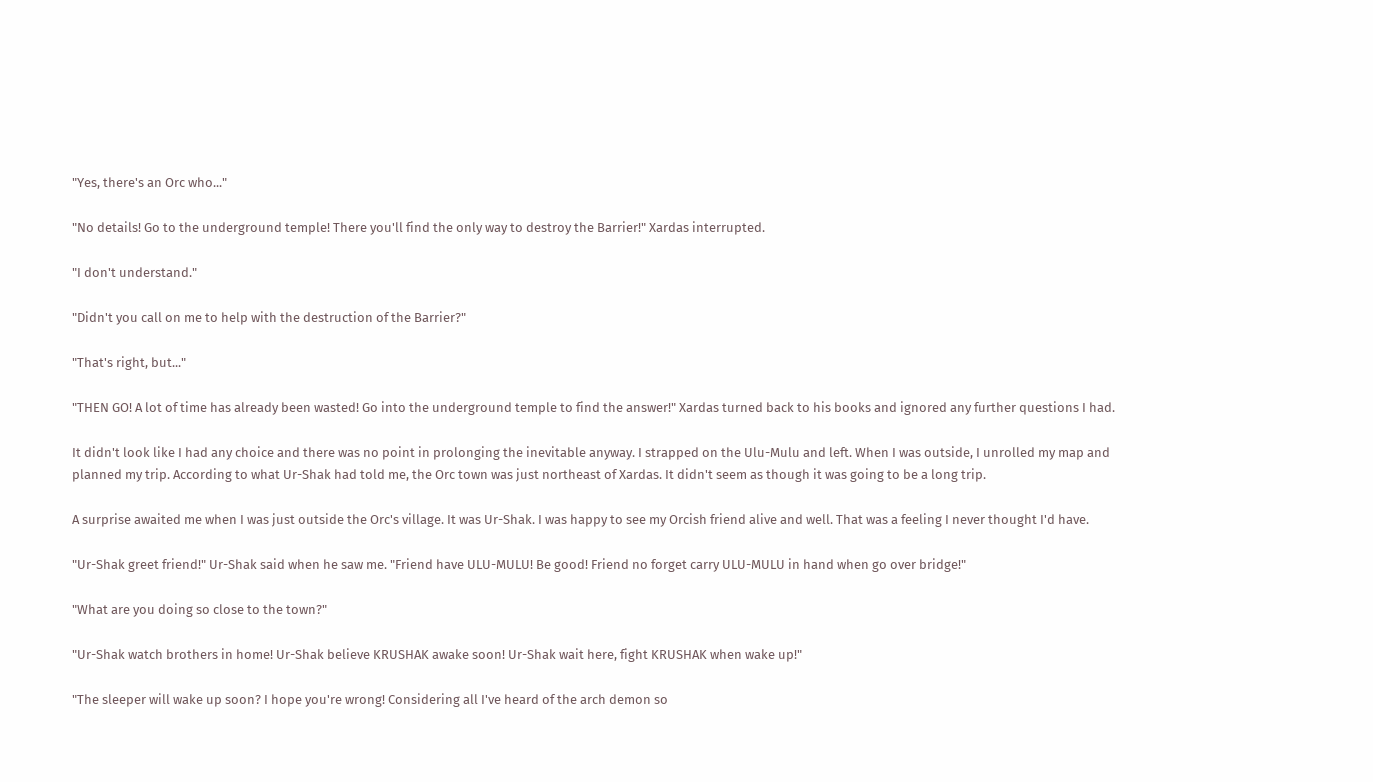"Yes, there's an Orc who..."

"No details! Go to the underground temple! There you'll find the only way to destroy the Barrier!" Xardas interrupted.

"I don't understand."

"Didn't you call on me to help with the destruction of the Barrier?"

"That's right, but..."

"THEN GO! A lot of time has already been wasted! Go into the underground temple to find the answer!" Xardas turned back to his books and ignored any further questions I had.

It didn't look like I had any choice and there was no point in prolonging the inevitable anyway. I strapped on the Ulu-Mulu and left. When I was outside, I unrolled my map and planned my trip. According to what Ur-Shak had told me, the Orc town was just northeast of Xardas. It didn't seem as though it was going to be a long trip.

A surprise awaited me when I was just outside the Orc's village. It was Ur-Shak. I was happy to see my Orcish friend alive and well. That was a feeling I never thought I'd have.

"Ur-Shak greet friend!" Ur-Shak said when he saw me. "Friend have ULU-MULU! Be good! Friend no forget carry ULU-MULU in hand when go over bridge!"

"What are you doing so close to the town?"

"Ur-Shak watch brothers in home! Ur-Shak believe KRUSHAK awake soon! Ur-Shak wait here, fight KRUSHAK when wake up!"

"The sleeper will wake up soon? I hope you're wrong! Considering all I've heard of the arch demon so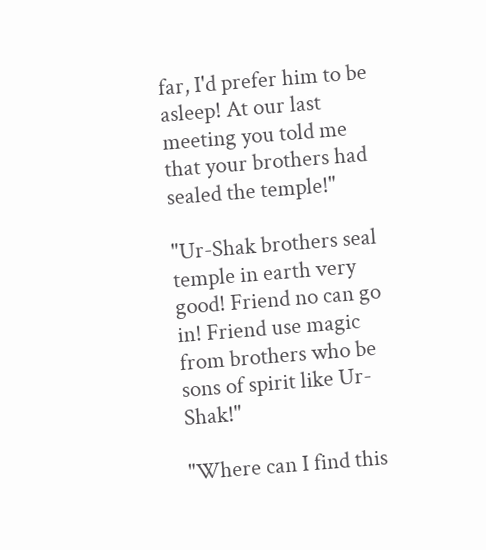far, I'd prefer him to be asleep! At our last meeting you told me that your brothers had sealed the temple!"

"Ur-Shak brothers seal temple in earth very good! Friend no can go in! Friend use magic from brothers who be sons of spirit like Ur-Shak!"

"Where can I find this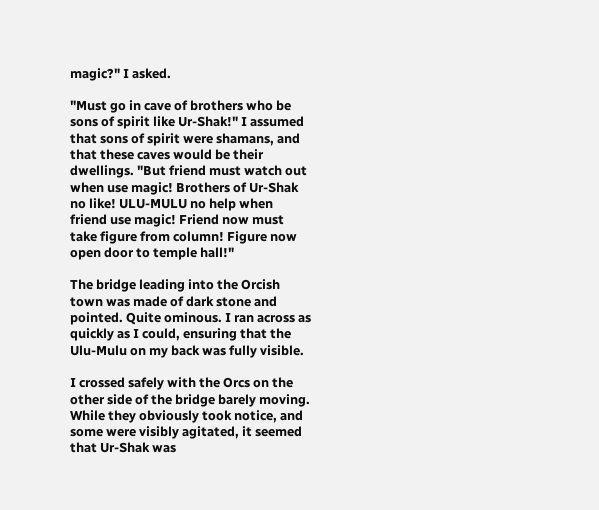magic?" I asked.

"Must go in cave of brothers who be sons of spirit like Ur-Shak!" I assumed that sons of spirit were shamans, and that these caves would be their dwellings. "But friend must watch out when use magic! Brothers of Ur-Shak no like! ULU-MULU no help when friend use magic! Friend now must take figure from column! Figure now open door to temple hall!"

The bridge leading into the Orcish town was made of dark stone and pointed. Quite ominous. I ran across as quickly as I could, ensuring that the Ulu-Mulu on my back was fully visible.

I crossed safely with the Orcs on the other side of the bridge barely moving. While they obviously took notice, and some were visibly agitated, it seemed that Ur-Shak was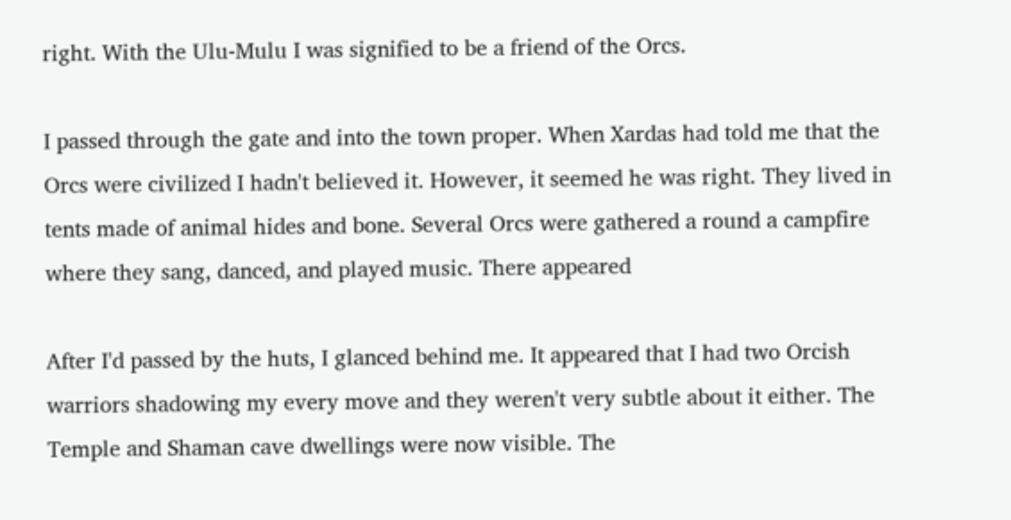right. With the Ulu-Mulu I was signified to be a friend of the Orcs.

I passed through the gate and into the town proper. When Xardas had told me that the Orcs were civilized I hadn't believed it. However, it seemed he was right. They lived in tents made of animal hides and bone. Several Orcs were gathered a round a campfire where they sang, danced, and played music. There appeared

After I'd passed by the huts, I glanced behind me. It appeared that I had two Orcish warriors shadowing my every move and they weren't very subtle about it either. The Temple and Shaman cave dwellings were now visible. The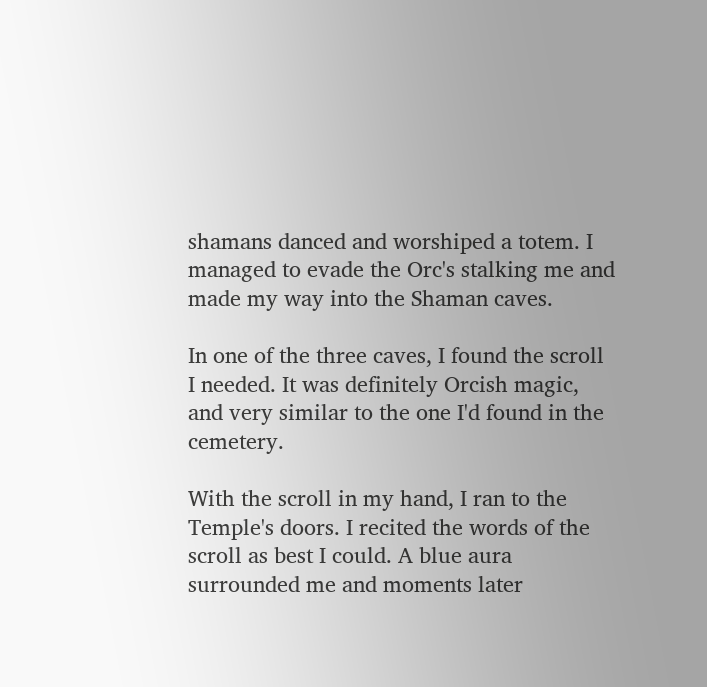shamans danced and worshiped a totem. I managed to evade the Orc's stalking me and made my way into the Shaman caves.

In one of the three caves, I found the scroll I needed. It was definitely Orcish magic, and very similar to the one I'd found in the cemetery.

With the scroll in my hand, I ran to the Temple's doors. I recited the words of the scroll as best I could. A blue aura surrounded me and moments later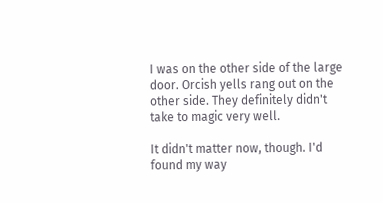I was on the other side of the large door. Orcish yells rang out on the other side. They definitely didn't take to magic very well.

It didn't matter now, though. I'd found my way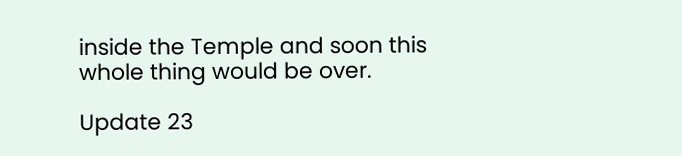inside the Temple and soon this whole thing would be over.

Update 23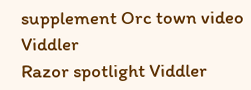supplement Orc town video Viddler
Razor spotlight Viddler